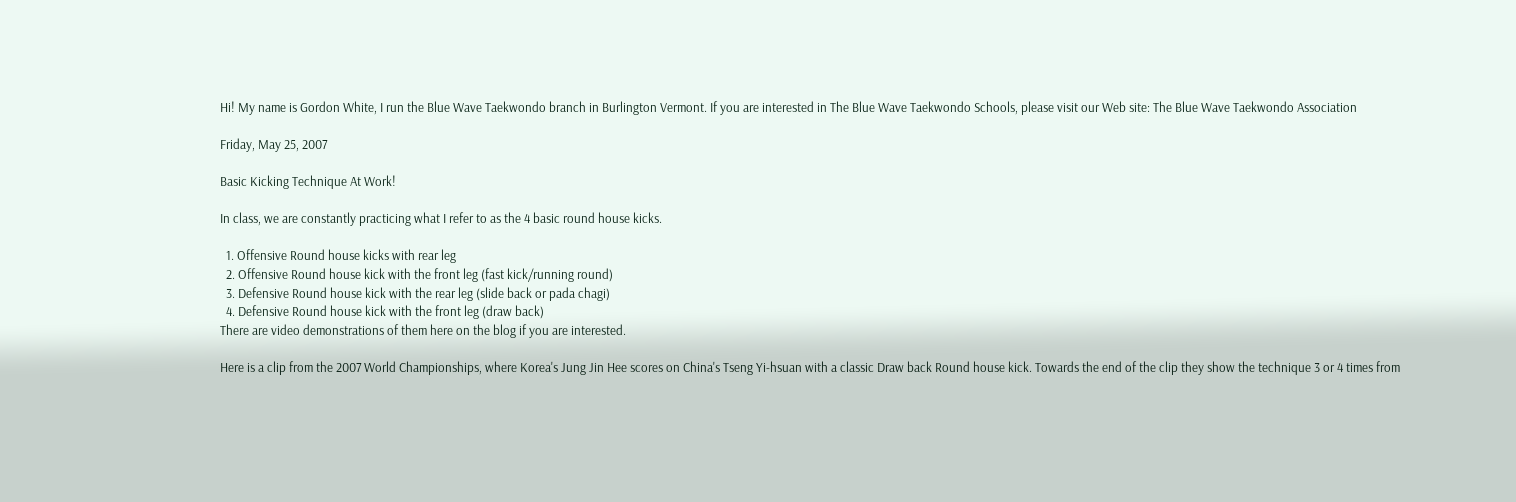Hi! My name is Gordon White, I run the Blue Wave Taekwondo branch in Burlington Vermont. If you are interested in The Blue Wave Taekwondo Schools, please visit our Web site: The Blue Wave Taekwondo Association

Friday, May 25, 2007

Basic Kicking Technique At Work!

In class, we are constantly practicing what I refer to as the 4 basic round house kicks.

  1. Offensive Round house kicks with rear leg
  2. Offensive Round house kick with the front leg (fast kick/running round)
  3. Defensive Round house kick with the rear leg (slide back or pada chagi)
  4. Defensive Round house kick with the front leg (draw back)
There are video demonstrations of them here on the blog if you are interested.

Here is a clip from the 2007 World Championships, where Korea's Jung Jin Hee scores on China's Tseng Yi-hsuan with a classic Draw back Round house kick. Towards the end of the clip they show the technique 3 or 4 times from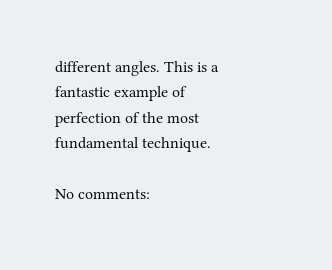different angles. This is a fantastic example of perfection of the most fundamental technique.

No comments: